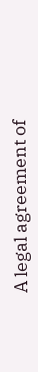A legal agreement of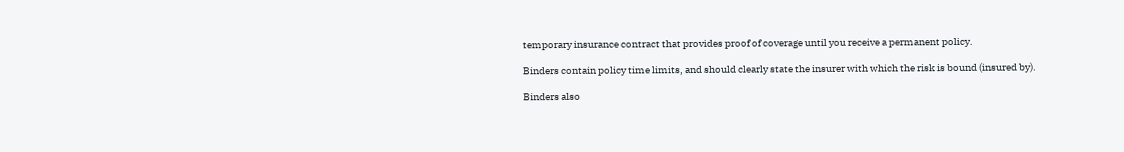temporary insurance contract that provides proof of coverage until you receive a permanent policy.

Binders contain policy time limits, and should clearly state the insurer with which the risk is bound (insured by).

Binders also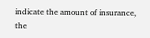indicate the amount of insurance, the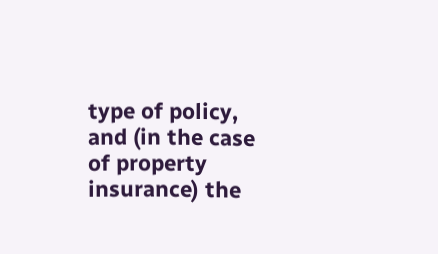type of policy, and (in the case of property insurance) the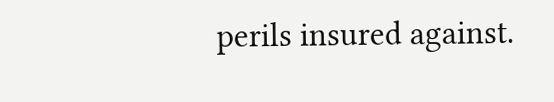perils insured against.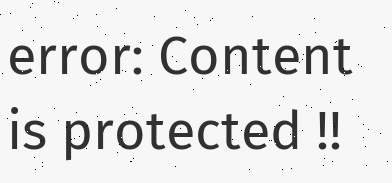error: Content is protected !!